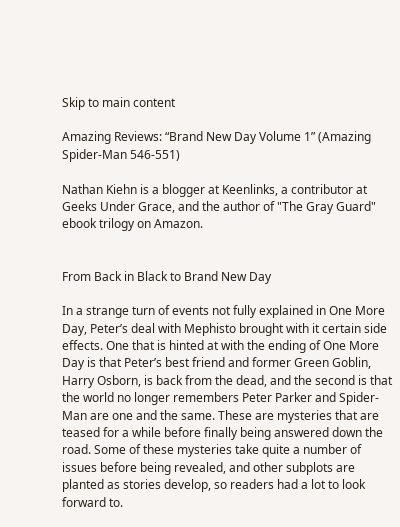Skip to main content

Amazing Reviews: “Brand New Day Volume 1” (Amazing Spider-Man 546-551)

Nathan Kiehn is a blogger at Keenlinks, a contributor at Geeks Under Grace, and the author of "The Gray Guard" ebook trilogy on Amazon.


From Back in Black to Brand New Day

In a strange turn of events not fully explained in One More Day, Peter’s deal with Mephisto brought with it certain side effects. One that is hinted at with the ending of One More Day is that Peter’s best friend and former Green Goblin, Harry Osborn, is back from the dead, and the second is that the world no longer remembers Peter Parker and Spider-Man are one and the same. These are mysteries that are teased for a while before finally being answered down the road. Some of these mysteries take quite a number of issues before being revealed, and other subplots are planted as stories develop, so readers had a lot to look forward to.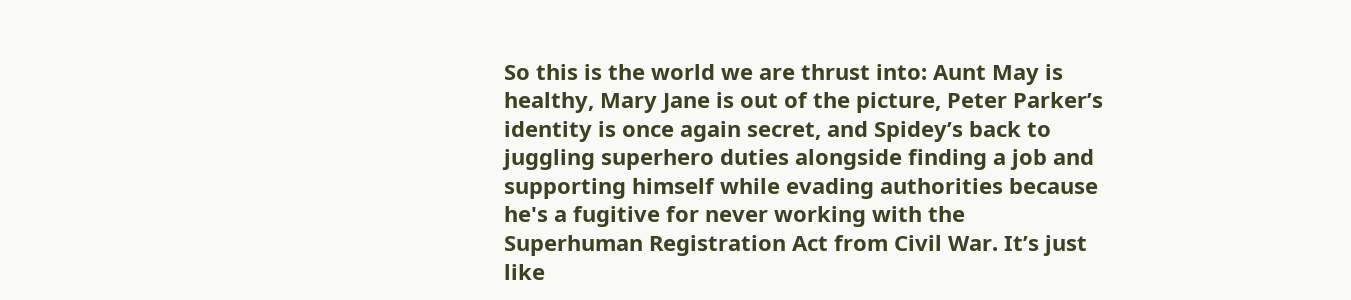So this is the world we are thrust into: Aunt May is healthy, Mary Jane is out of the picture, Peter Parker’s identity is once again secret, and Spidey’s back to juggling superhero duties alongside finding a job and supporting himself while evading authorities because he's a fugitive for never working with the Superhuman Registration Act from Civil War. It’s just like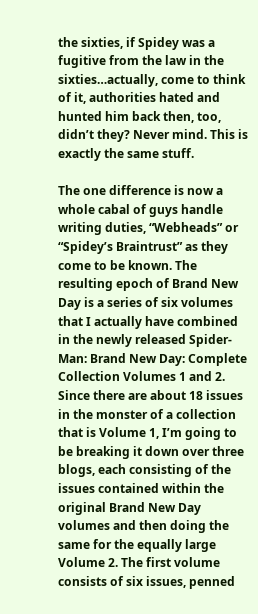the sixties, if Spidey was a fugitive from the law in the sixties…actually, come to think of it, authorities hated and hunted him back then, too, didn’t they? Never mind. This is exactly the same stuff.

The one difference is now a whole cabal of guys handle writing duties, “Webheads” or “Spidey’s Braintrust” as they come to be known. The resulting epoch of Brand New Day is a series of six volumes that I actually have combined in the newly released Spider-Man: Brand New Day: Complete Collection Volumes 1 and 2. Since there are about 18 issues in the monster of a collection that is Volume 1, I’m going to be breaking it down over three blogs, each consisting of the issues contained within the original Brand New Day volumes and then doing the same for the equally large Volume 2. The first volume consists of six issues, penned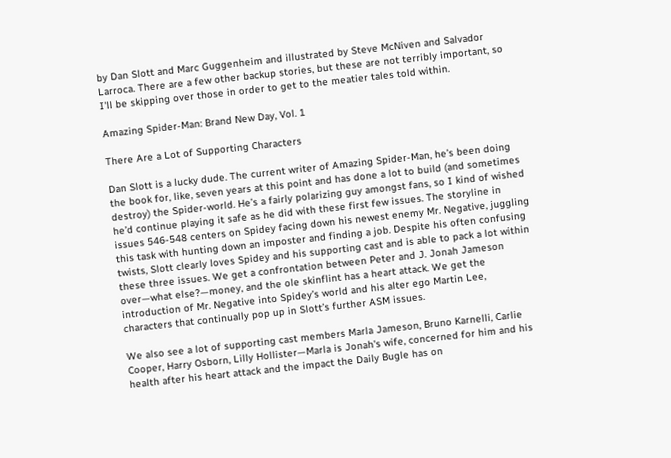by Dan Slott and Marc Guggenheim and illustrated by Steve McNiven and Salvador Larroca. There are a few other backup stories, but these are not terribly important, so I'll be skipping over those in order to get to the meatier tales told within.

Amazing Spider-Man: Brand New Day, Vol. 1

There Are a Lot of Supporting Characters

Dan Slott is a lucky dude. The current writer of Amazing Spider-Man, he’s been doing the book for, like, seven years at this point and has done a lot to build (and sometimes destroy) the Spider-world. He’s a fairly polarizing guy amongst fans, so I kind of wished he’d continue playing it safe as he did with these first few issues. The storyline in issues 546-548 centers on Spidey facing down his newest enemy Mr. Negative, juggling this task with hunting down an imposter and finding a job. Despite his often confusing twists, Slott clearly loves Spidey and his supporting cast and is able to pack a lot within these three issues. We get a confrontation between Peter and J. Jonah Jameson over—what else?—money, and the ole skinflint has a heart attack. We get the introduction of Mr. Negative into Spidey’s world and his alter ego Martin Lee, characters that continually pop up in Slott’s further ASM issues.

We also see a lot of supporting cast members Marla Jameson, Bruno Karnelli, Carlie Cooper, Harry Osborn, Lilly Hollister—Marla is Jonah's wife, concerned for him and his health after his heart attack and the impact the Daily Bugle has on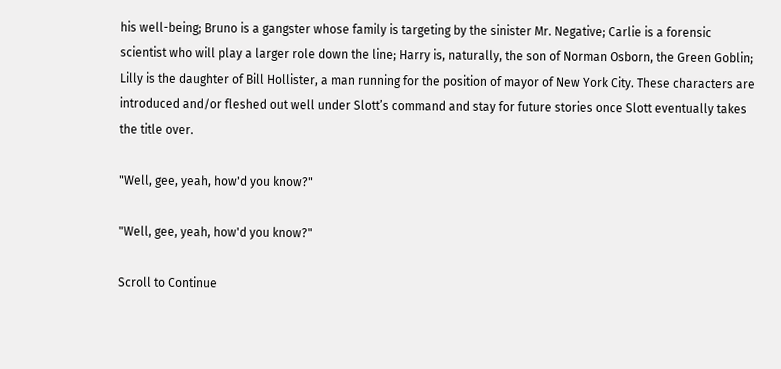his well-being; Bruno is a gangster whose family is targeting by the sinister Mr. Negative; Carlie is a forensic scientist who will play a larger role down the line; Harry is, naturally, the son of Norman Osborn, the Green Goblin; Lilly is the daughter of Bill Hollister, a man running for the position of mayor of New York City. These characters are introduced and/or fleshed out well under Slott’s command and stay for future stories once Slott eventually takes the title over.

"Well, gee, yeah, how'd you know?"

"Well, gee, yeah, how'd you know?"

Scroll to Continue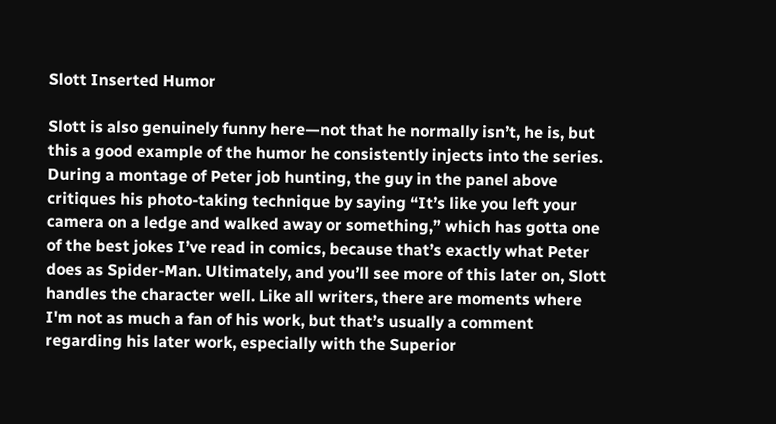Slott Inserted Humor

Slott is also genuinely funny here—not that he normally isn’t, he is, but this a good example of the humor he consistently injects into the series. During a montage of Peter job hunting, the guy in the panel above critiques his photo-taking technique by saying “It’s like you left your camera on a ledge and walked away or something,” which has gotta one of the best jokes I’ve read in comics, because that’s exactly what Peter does as Spider-Man. Ultimately, and you’ll see more of this later on, Slott handles the character well. Like all writers, there are moments where I'm not as much a fan of his work, but that’s usually a comment regarding his later work, especially with the Superior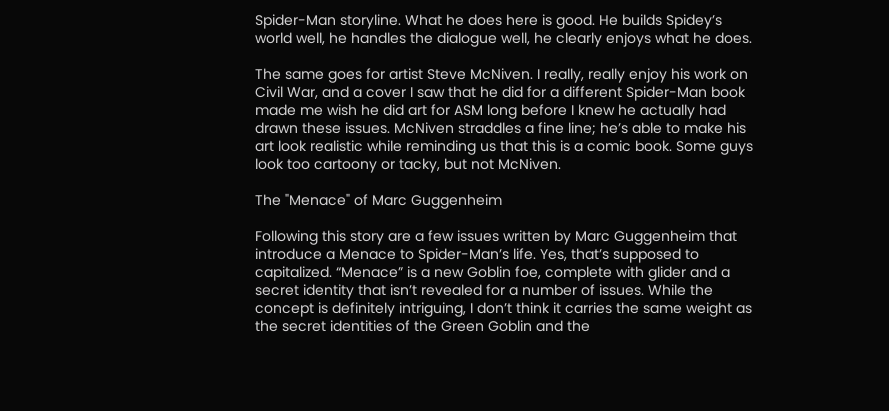Spider-Man storyline. What he does here is good. He builds Spidey’s world well, he handles the dialogue well, he clearly enjoys what he does.

The same goes for artist Steve McNiven. I really, really enjoy his work on Civil War, and a cover I saw that he did for a different Spider-Man book made me wish he did art for ASM long before I knew he actually had drawn these issues. McNiven straddles a fine line; he’s able to make his art look realistic while reminding us that this is a comic book. Some guys look too cartoony or tacky, but not McNiven.

The "Menace" of Marc Guggenheim

Following this story are a few issues written by Marc Guggenheim that introduce a Menace to Spider-Man’s life. Yes, that’s supposed to capitalized. “Menace” is a new Goblin foe, complete with glider and a secret identity that isn’t revealed for a number of issues. While the concept is definitely intriguing, I don’t think it carries the same weight as the secret identities of the Green Goblin and the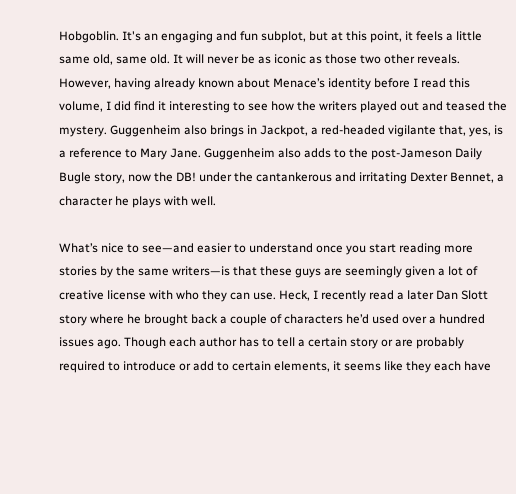Hobgoblin. It's an engaging and fun subplot, but at this point, it feels a little same old, same old. It will never be as iconic as those two other reveals. However, having already known about Menace’s identity before I read this volume, I did find it interesting to see how the writers played out and teased the mystery. Guggenheim also brings in Jackpot, a red-headed vigilante that, yes, is a reference to Mary Jane. Guggenheim also adds to the post-Jameson Daily Bugle story, now the DB! under the cantankerous and irritating Dexter Bennet, a character he plays with well.

What’s nice to see—and easier to understand once you start reading more stories by the same writers—is that these guys are seemingly given a lot of creative license with who they can use. Heck, I recently read a later Dan Slott story where he brought back a couple of characters he’d used over a hundred issues ago. Though each author has to tell a certain story or are probably required to introduce or add to certain elements, it seems like they each have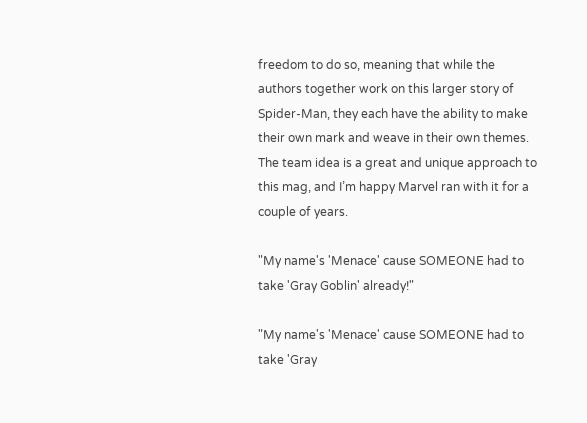freedom to do so, meaning that while the authors together work on this larger story of Spider-Man, they each have the ability to make their own mark and weave in their own themes. The team idea is a great and unique approach to this mag, and I’m happy Marvel ran with it for a couple of years.

"My name's 'Menace' cause SOMEONE had to take 'Gray Goblin' already!"

"My name's 'Menace' cause SOMEONE had to take 'Gray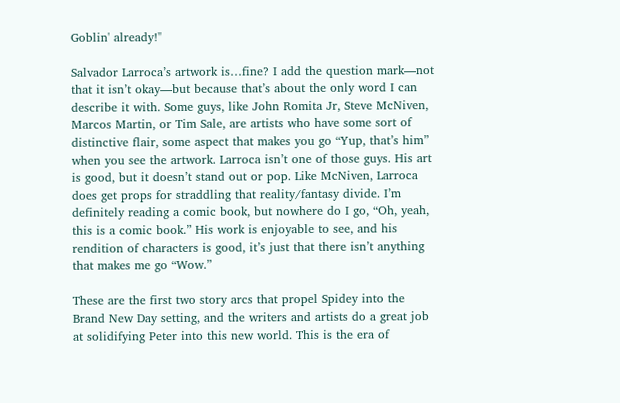Goblin' already!"

Salvador Larroca’s artwork is…fine? I add the question mark—not that it isn’t okay—but because that’s about the only word I can describe it with. Some guys, like John Romita Jr, Steve McNiven, Marcos Martin, or Tim Sale, are artists who have some sort of distinctive flair, some aspect that makes you go “Yup, that’s him” when you see the artwork. Larroca isn’t one of those guys. His art is good, but it doesn’t stand out or pop. Like McNiven, Larroca does get props for straddling that reality/fantasy divide. I’m definitely reading a comic book, but nowhere do I go, “Oh, yeah, this is a comic book.” His work is enjoyable to see, and his rendition of characters is good, it’s just that there isn’t anything that makes me go “Wow.”

These are the first two story arcs that propel Spidey into the Brand New Day setting, and the writers and artists do a great job at solidifying Peter into this new world. This is the era of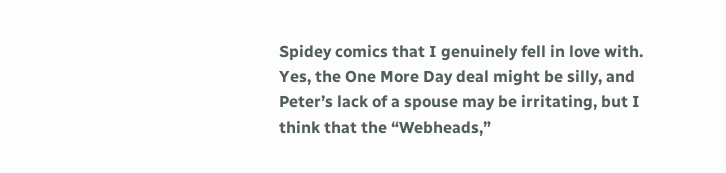Spidey comics that I genuinely fell in love with. Yes, the One More Day deal might be silly, and Peter’s lack of a spouse may be irritating, but I think that the “Webheads,”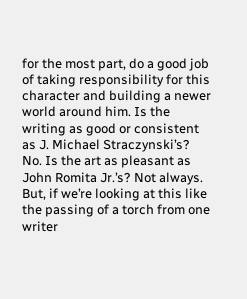for the most part, do a good job of taking responsibility for this character and building a newer world around him. Is the writing as good or consistent as J. Michael Straczynski’s? No. Is the art as pleasant as John Romita Jr.’s? Not always. But, if we’re looking at this like the passing of a torch from one writer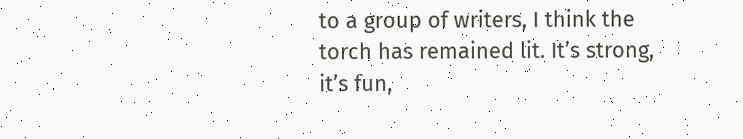to a group of writers, I think the torch has remained lit. It’s strong, it’s fun,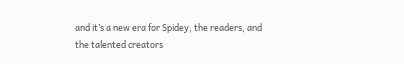and it’s a new era for Spidey, the readers, and the talented creators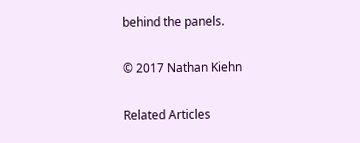behind the panels.

© 2017 Nathan Kiehn

Related Articles